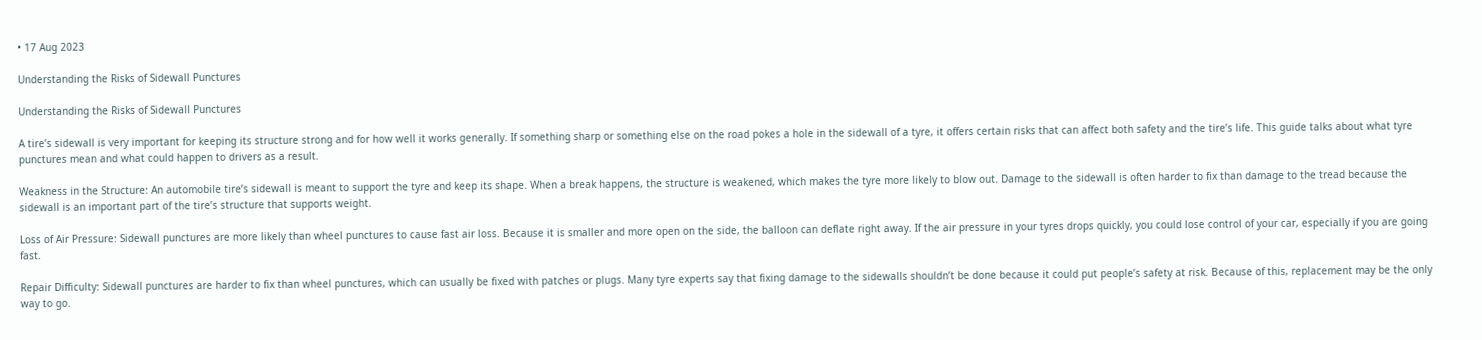• 17 Aug 2023

Understanding the Risks of Sidewall Punctures

Understanding the Risks of Sidewall Punctures

A tire’s sidewall is very important for keeping its structure strong and for how well it works generally. If something sharp or something else on the road pokes a hole in the sidewall of a tyre, it offers certain risks that can affect both safety and the tire’s life. This guide talks about what tyre punctures mean and what could happen to drivers as a result.

Weakness in the Structure: An automobile tire’s sidewall is meant to support the tyre and keep its shape. When a break happens, the structure is weakened, which makes the tyre more likely to blow out. Damage to the sidewall is often harder to fix than damage to the tread because the sidewall is an important part of the tire’s structure that supports weight.

Loss of Air Pressure: Sidewall punctures are more likely than wheel punctures to cause fast air loss. Because it is smaller and more open on the side, the balloon can deflate right away. If the air pressure in your tyres drops quickly, you could lose control of your car, especially if you are going fast.

Repair Difficulty: Sidewall punctures are harder to fix than wheel punctures, which can usually be fixed with patches or plugs. Many tyre experts say that fixing damage to the sidewalls shouldn’t be done because it could put people’s safety at risk. Because of this, replacement may be the only way to go.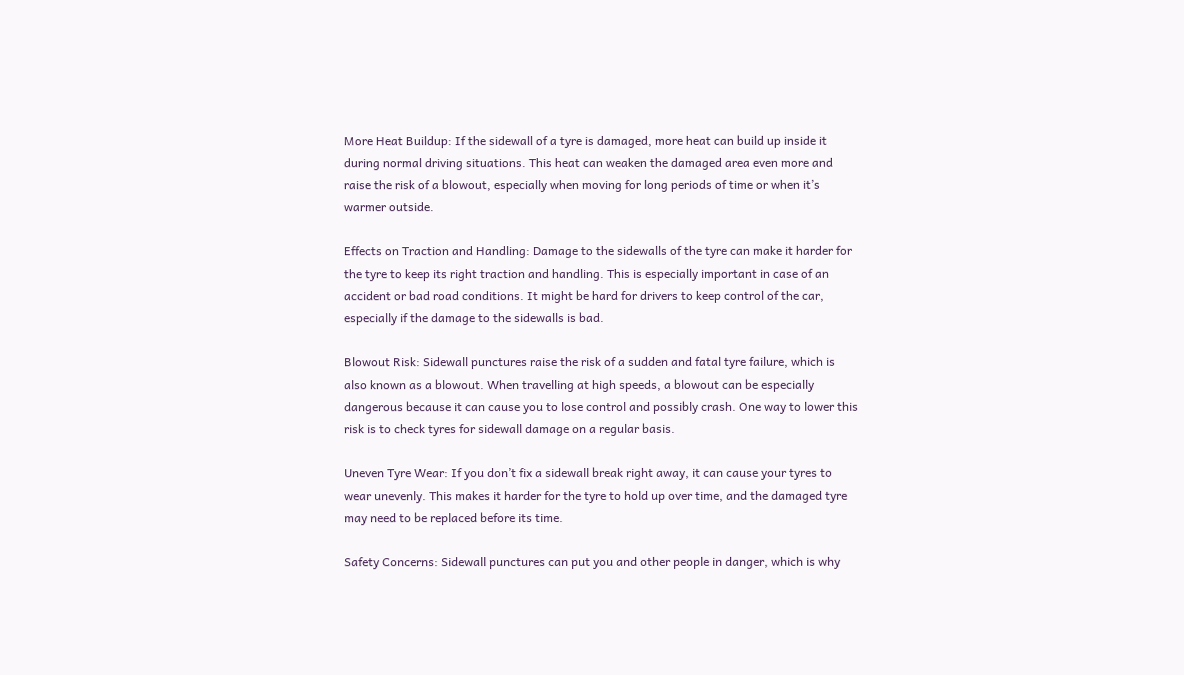More Heat Buildup: If the sidewall of a tyre is damaged, more heat can build up inside it during normal driving situations. This heat can weaken the damaged area even more and raise the risk of a blowout, especially when moving for long periods of time or when it’s warmer outside.

Effects on Traction and Handling: Damage to the sidewalls of the tyre can make it harder for the tyre to keep its right traction and handling. This is especially important in case of an accident or bad road conditions. It might be hard for drivers to keep control of the car, especially if the damage to the sidewalls is bad.

Blowout Risk: Sidewall punctures raise the risk of a sudden and fatal tyre failure, which is also known as a blowout. When travelling at high speeds, a blowout can be especially dangerous because it can cause you to lose control and possibly crash. One way to lower this risk is to check tyres for sidewall damage on a regular basis.

Uneven Tyre Wear: If you don’t fix a sidewall break right away, it can cause your tyres to wear unevenly. This makes it harder for the tyre to hold up over time, and the damaged tyre may need to be replaced before its time.

Safety Concerns: Sidewall punctures can put you and other people in danger, which is why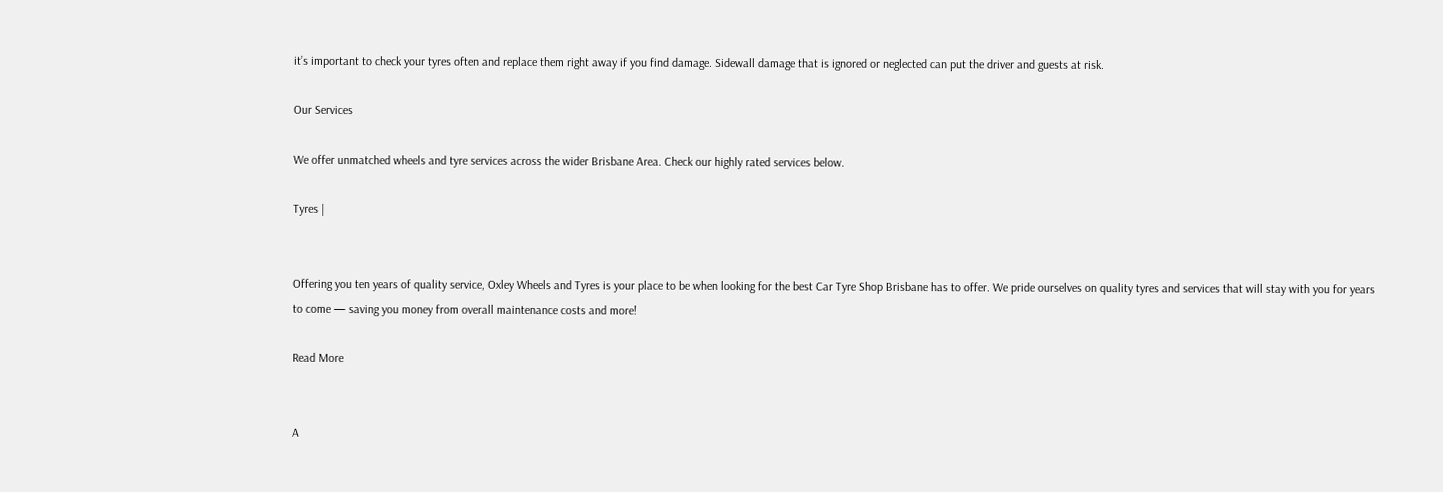it’s important to check your tyres often and replace them right away if you find damage. Sidewall damage that is ignored or neglected can put the driver and guests at risk.

Our Services

We offer unmatched wheels and tyre services across the wider Brisbane Area. Check our highly rated services below.

Tyres |


Offering you ten years of quality service, Oxley Wheels and Tyres is your place to be when looking for the best Car Tyre Shop Brisbane has to offer. We pride ourselves on quality tyres and services that will stay with you for years to come — saving you money from overall maintenance costs and more!

Read More


A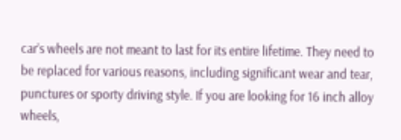car’s wheels are not meant to last for its entire lifetime. They need to be replaced for various reasons, including significant wear and tear, punctures or sporty driving style. If you are looking for 16 inch alloy wheels,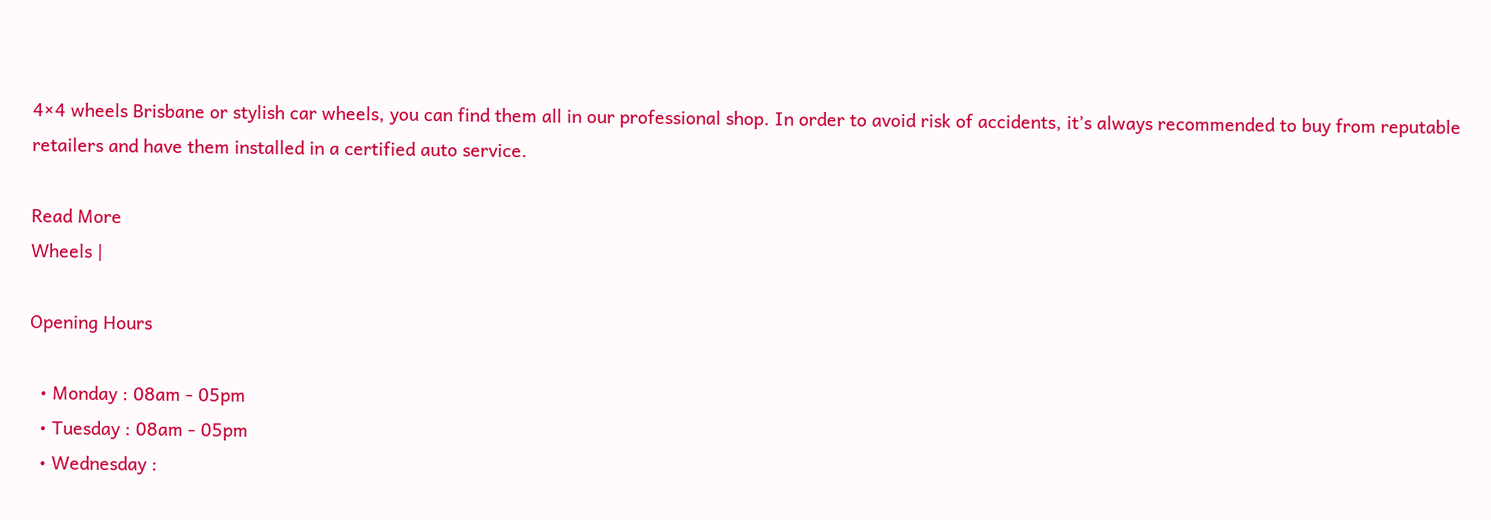4×4 wheels Brisbane or stylish car wheels, you can find them all in our professional shop. In order to avoid risk of accidents, it’s always recommended to buy from reputable retailers and have them installed in a certified auto service.

Read More
Wheels |

Opening Hours

  • Monday : 08am - 05pm
  • Tuesday : 08am - 05pm
  • Wednesday :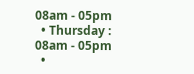08am - 05pm
  • Thursday : 08am - 05pm
  •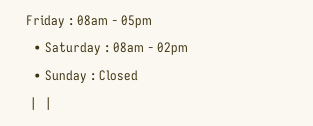Friday : 08am - 05pm
  • Saturday : 08am - 02pm
  • Sunday : Closed
 |  |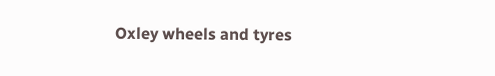Oxley wheels and tyres